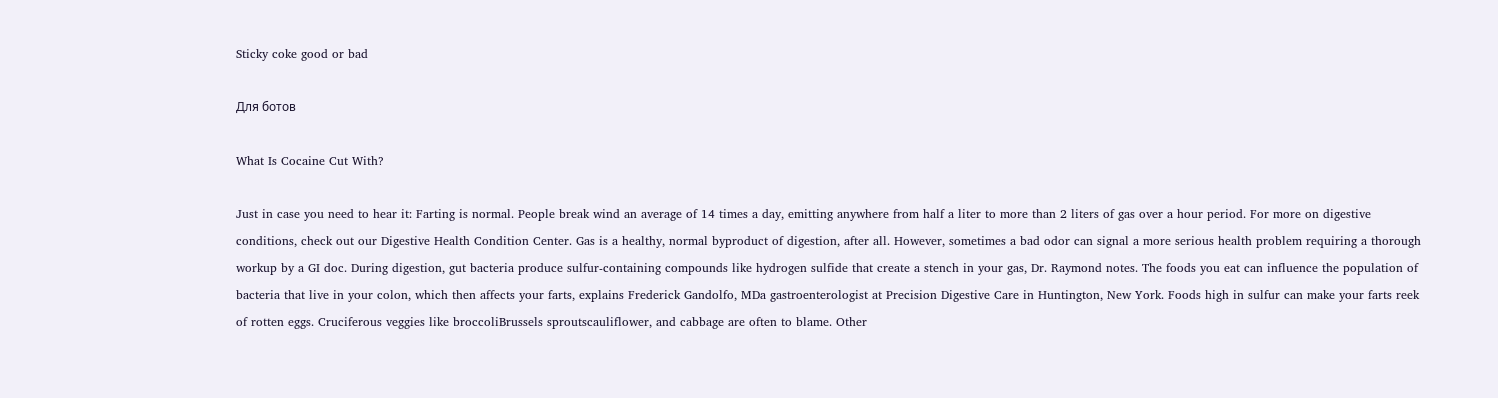Sticky coke good or bad

Для ботов

What Is Cocaine Cut With?

Just in case you need to hear it: Farting is normal. People break wind an average of 14 times a day, emitting anywhere from half a liter to more than 2 liters of gas over a hour period. For more on digestive conditions, check out our Digestive Health Condition Center. Gas is a healthy, normal byproduct of digestion, after all. However, sometimes a bad odor can signal a more serious health problem requiring a thorough workup by a GI doc. During digestion, gut bacteria produce sulfur-containing compounds like hydrogen sulfide that create a stench in your gas, Dr. Raymond notes. The foods you eat can influence the population of bacteria that live in your colon, which then affects your farts, explains Frederick Gandolfo, MDa gastroenterologist at Precision Digestive Care in Huntington, New York. Foods high in sulfur can make your farts reek of rotten eggs. Cruciferous veggies like broccoliBrussels sproutscauliflower, and cabbage are often to blame. Other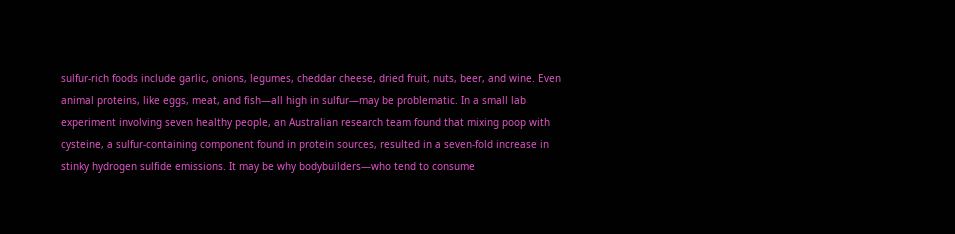sulfur-rich foods include garlic, onions, legumes, cheddar cheese, dried fruit, nuts, beer, and wine. Even animal proteins, like eggs, meat, and fish—all high in sulfur—may be problematic. In a small lab experiment involving seven healthy people, an Australian research team found that mixing poop with cysteine, a sulfur-containing component found in protein sources, resulted in a seven-fold increase in stinky hydrogen sulfide emissions. It may be why bodybuilders—who tend to consume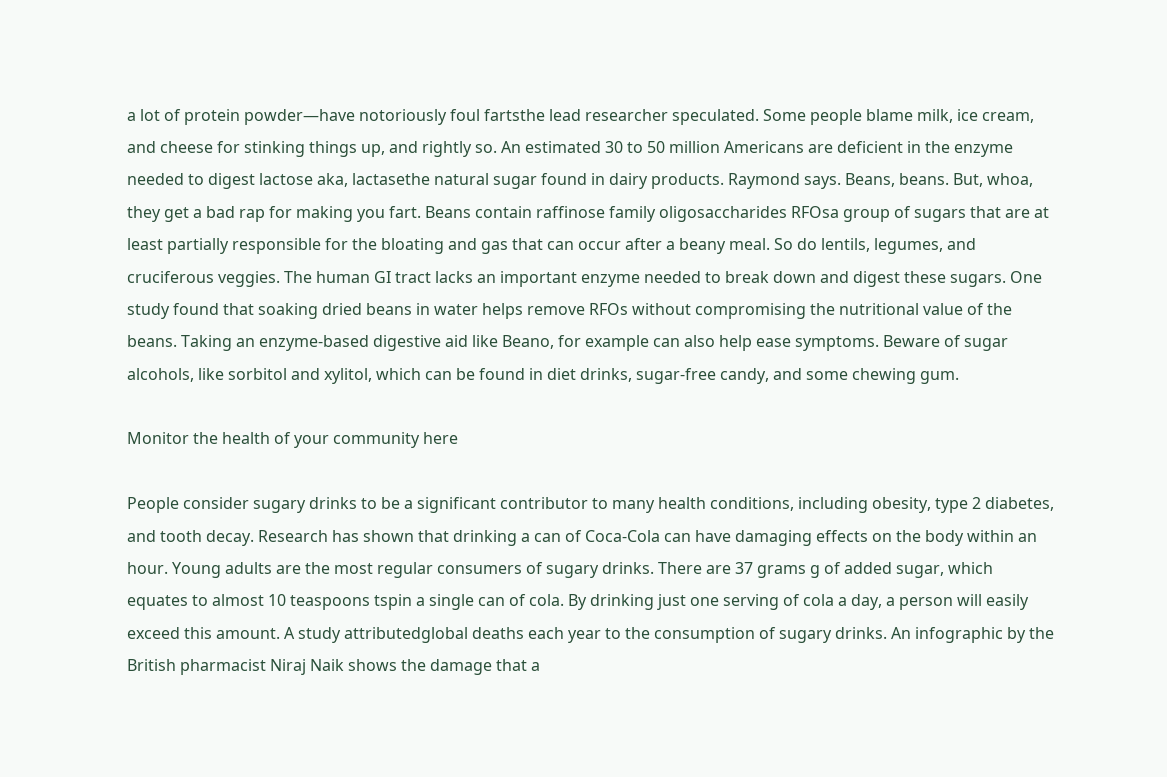a lot of protein powder—have notoriously foul fartsthe lead researcher speculated. Some people blame milk, ice cream, and cheese for stinking things up, and rightly so. An estimated 30 to 50 million Americans are deficient in the enzyme needed to digest lactose aka, lactasethe natural sugar found in dairy products. Raymond says. Beans, beans. But, whoa, they get a bad rap for making you fart. Beans contain raffinose family oligosaccharides RFOsa group of sugars that are at least partially responsible for the bloating and gas that can occur after a beany meal. So do lentils, legumes, and cruciferous veggies. The human GI tract lacks an important enzyme needed to break down and digest these sugars. One study found that soaking dried beans in water helps remove RFOs without compromising the nutritional value of the beans. Taking an enzyme-based digestive aid like Beano, for example can also help ease symptoms. Beware of sugar alcohols, like sorbitol and xylitol, which can be found in diet drinks, sugar-free candy, and some chewing gum.

Monitor the health of your community here

People consider sugary drinks to be a significant contributor to many health conditions, including obesity, type 2 diabetes, and tooth decay. Research has shown that drinking a can of Coca-Cola can have damaging effects on the body within an hour. Young adults are the most regular consumers of sugary drinks. There are 37 grams g of added sugar, which equates to almost 10 teaspoons tspin a single can of cola. By drinking just one serving of cola a day, a person will easily exceed this amount. A study attributedglobal deaths each year to the consumption of sugary drinks. An infographic by the British pharmacist Niraj Naik shows the damage that a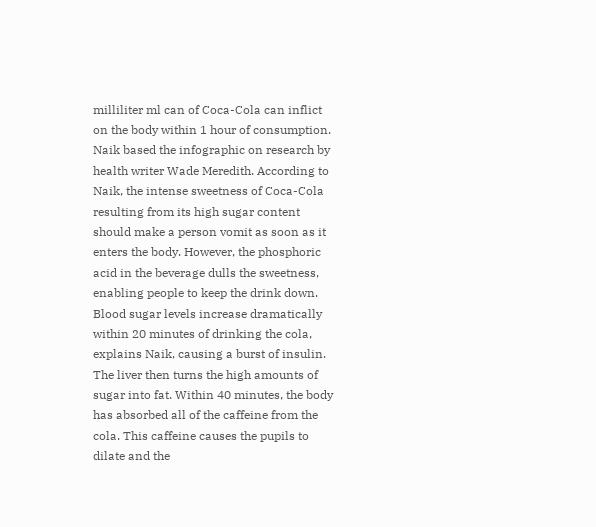milliliter ml can of Coca-Cola can inflict on the body within 1 hour of consumption. Naik based the infographic on research by health writer Wade Meredith. According to Naik, the intense sweetness of Coca-Cola resulting from its high sugar content should make a person vomit as soon as it enters the body. However, the phosphoric acid in the beverage dulls the sweetness, enabling people to keep the drink down. Blood sugar levels increase dramatically within 20 minutes of drinking the cola, explains Naik, causing a burst of insulin. The liver then turns the high amounts of sugar into fat. Within 40 minutes, the body has absorbed all of the caffeine from the cola. This caffeine causes the pupils to dilate and the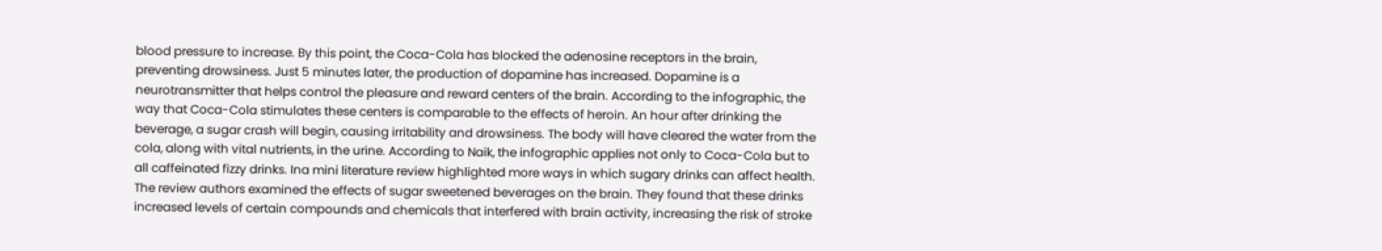blood pressure to increase. By this point, the Coca-Cola has blocked the adenosine receptors in the brain, preventing drowsiness. Just 5 minutes later, the production of dopamine has increased. Dopamine is a neurotransmitter that helps control the pleasure and reward centers of the brain. According to the infographic, the way that Coca-Cola stimulates these centers is comparable to the effects of heroin. An hour after drinking the beverage, a sugar crash will begin, causing irritability and drowsiness. The body will have cleared the water from the cola, along with vital nutrients, in the urine. According to Naik, the infographic applies not only to Coca-Cola but to all caffeinated fizzy drinks. Ina mini literature review highlighted more ways in which sugary drinks can affect health. The review authors examined the effects of sugar sweetened beverages on the brain. They found that these drinks increased levels of certain compounds and chemicals that interfered with brain activity, increasing the risk of stroke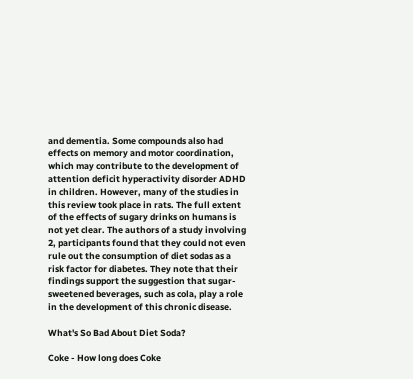and dementia. Some compounds also had effects on memory and motor coordination, which may contribute to the development of attention deficit hyperactivity disorder ADHD in children. However, many of the studies in this review took place in rats. The full extent of the effects of sugary drinks on humans is not yet clear. The authors of a study involving 2, participants found that they could not even rule out the consumption of diet sodas as a risk factor for diabetes. They note that their findings support the suggestion that sugar-sweetened beverages, such as cola, play a role in the development of this chronic disease.

What's So Bad About Diet Soda?

Coke - How long does Coke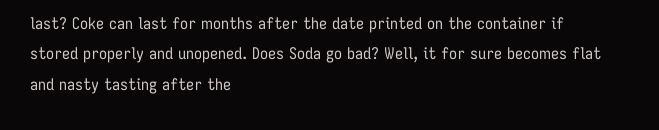last? Coke can last for months after the date printed on the container if stored properly and unopened. Does Soda go bad? Well, it for sure becomes flat and nasty tasting after the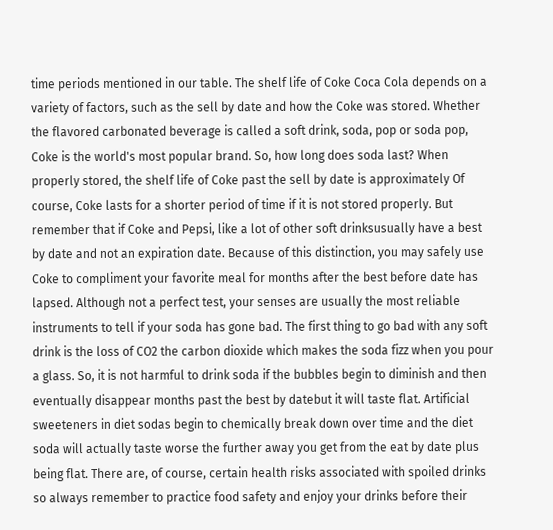time periods mentioned in our table. The shelf life of Coke Coca Cola depends on a variety of factors, such as the sell by date and how the Coke was stored. Whether the flavored carbonated beverage is called a soft drink, soda, pop or soda pop, Coke is the world's most popular brand. So, how long does soda last? When properly stored, the shelf life of Coke past the sell by date is approximately Of course, Coke lasts for a shorter period of time if it is not stored properly. But remember that if Coke and Pepsi, like a lot of other soft drinksusually have a best by date and not an expiration date. Because of this distinction, you may safely use Coke to compliment your favorite meal for months after the best before date has lapsed. Although not a perfect test, your senses are usually the most reliable instruments to tell if your soda has gone bad. The first thing to go bad with any soft drink is the loss of CO2 the carbon dioxide which makes the soda fizz when you pour a glass. So, it is not harmful to drink soda if the bubbles begin to diminish and then eventually disappear months past the best by datebut it will taste flat. Artificial sweeteners in diet sodas begin to chemically break down over time and the diet soda will actually taste worse the further away you get from the eat by date plus being flat. There are, of course, certain health risks associated with spoiled drinks so always remember to practice food safety and enjoy your drinks before their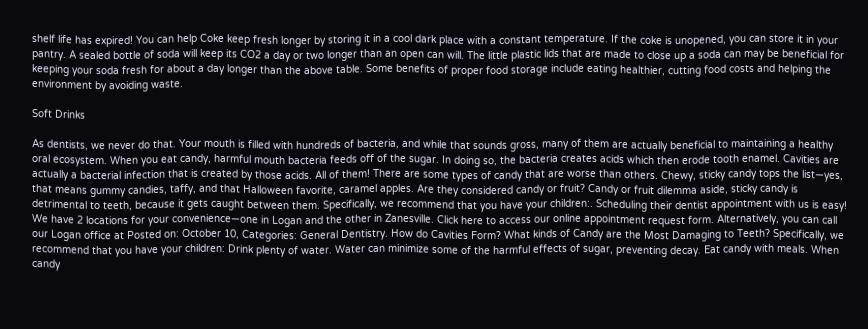shelf life has expired! You can help Coke keep fresh longer by storing it in a cool dark place with a constant temperature. If the coke is unopened, you can store it in your pantry. A sealed bottle of soda will keep its CO2 a day or two longer than an open can will. The little plastic lids that are made to close up a soda can may be beneficial for keeping your soda fresh for about a day longer than the above table. Some benefits of proper food storage include eating healthier, cutting food costs and helping the environment by avoiding waste.

Soft Drinks

As dentists, we never do that. Your mouth is filled with hundreds of bacteria, and while that sounds gross, many of them are actually beneficial to maintaining a healthy oral ecosystem. When you eat candy, harmful mouth bacteria feeds off of the sugar. In doing so, the bacteria creates acids which then erode tooth enamel. Cavities are actually a bacterial infection that is created by those acids. All of them! There are some types of candy that are worse than others. Chewy, sticky candy tops the list—yes, that means gummy candies, taffy, and that Halloween favorite, caramel apples. Are they considered candy or fruit? Candy or fruit dilemma aside, sticky candy is detrimental to teeth, because it gets caught between them. Specifically, we recommend that you have your children:. Scheduling their dentist appointment with us is easy! We have 2 locations for your convenience—one in Logan and the other in Zanesville. Click here to access our online appointment request form. Alternatively, you can call our Logan office at Posted on: October 10, Categories: General Dentistry. How do Cavities Form? What kinds of Candy are the Most Damaging to Teeth? Specifically, we recommend that you have your children: Drink plenty of water. Water can minimize some of the harmful effects of sugar, preventing decay. Eat candy with meals. When candy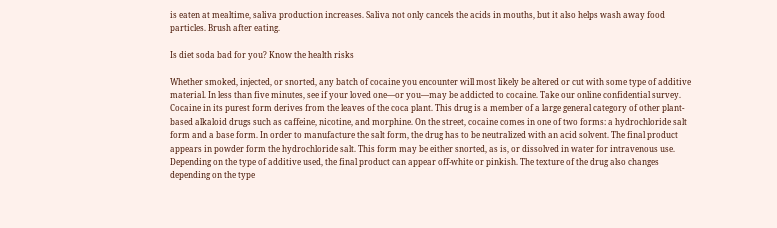is eaten at mealtime, saliva production increases. Saliva not only cancels the acids in mouths, but it also helps wash away food particles. Brush after eating.

Is diet soda bad for you? Know the health risks

Whether smoked, injected, or snorted, any batch of cocaine you encounter will most likely be altered or cut with some type of additive material. In less than five minutes, see if your loved one—or you—may be addicted to cocaine. Take our online confidential survey. Cocaine in its purest form derives from the leaves of the coca plant. This drug is a member of a large general category of other plant-based alkaloid drugs such as caffeine, nicotine, and morphine. On the street, cocaine comes in one of two forms: a hydrochloride salt form and a base form. In order to manufacture the salt form, the drug has to be neutralized with an acid solvent. The final product appears in powder form the hydrochloride salt. This form may be either snorted, as is, or dissolved in water for intravenous use. Depending on the type of additive used, the final product can appear off-white or pinkish. The texture of the drug also changes depending on the type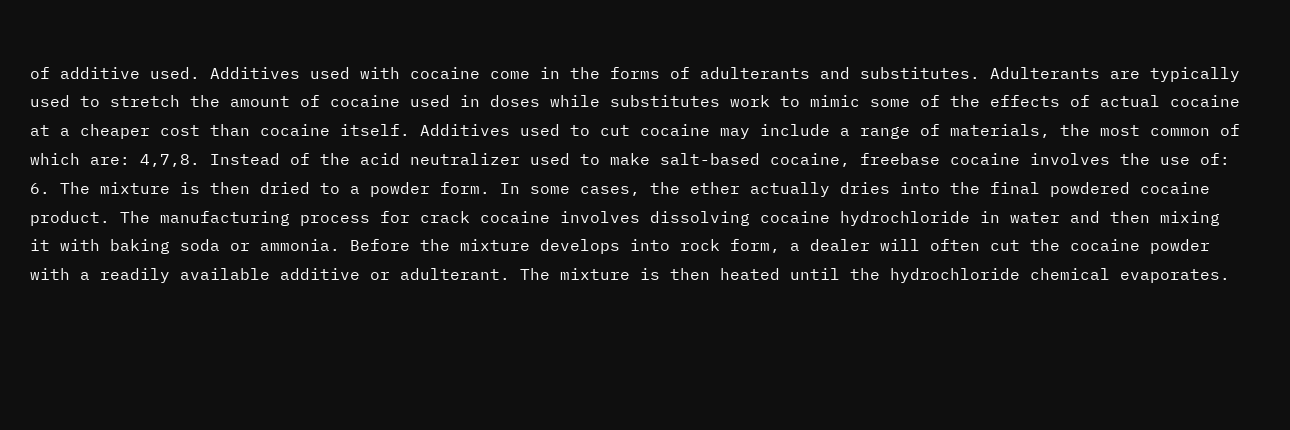of additive used. Additives used with cocaine come in the forms of adulterants and substitutes. Adulterants are typically used to stretch the amount of cocaine used in doses while substitutes work to mimic some of the effects of actual cocaine at a cheaper cost than cocaine itself. Additives used to cut cocaine may include a range of materials, the most common of which are: 4,7,8. Instead of the acid neutralizer used to make salt-based cocaine, freebase cocaine involves the use of: 6. The mixture is then dried to a powder form. In some cases, the ether actually dries into the final powdered cocaine product. The manufacturing process for crack cocaine involves dissolving cocaine hydrochloride in water and then mixing it with baking soda or ammonia. Before the mixture develops into rock form, a dealer will often cut the cocaine powder with a readily available additive or adulterant. The mixture is then heated until the hydrochloride chemical evaporates.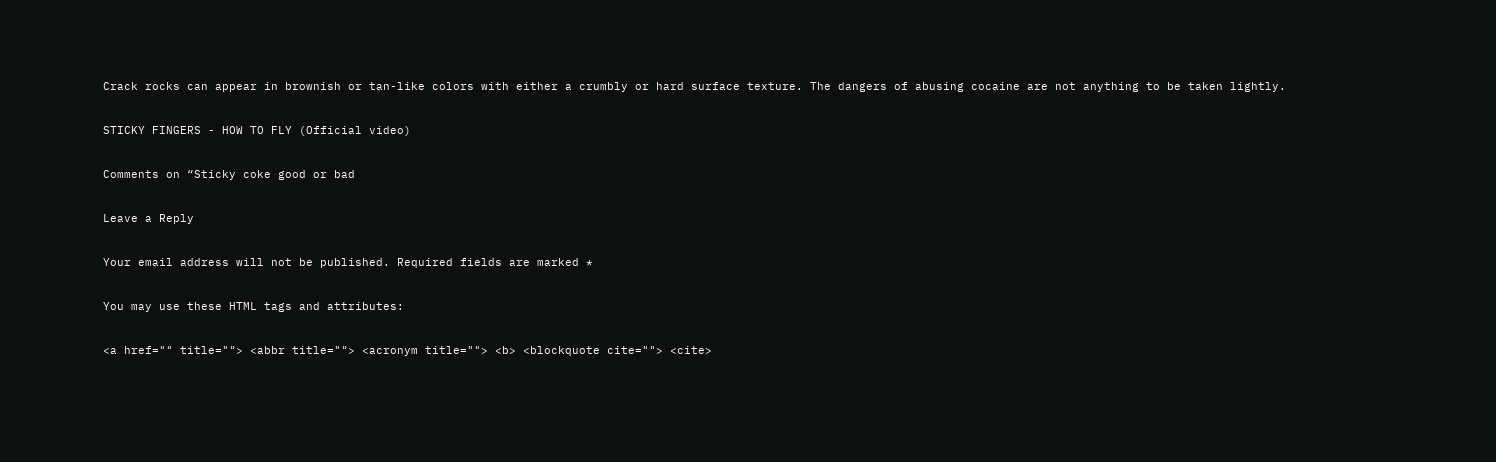Crack rocks can appear in brownish or tan-like colors with either a crumbly or hard surface texture. The dangers of abusing cocaine are not anything to be taken lightly.

STICKY FINGERS - HOW TO FLY (Official video)

Comments on “Sticky coke good or bad

Leave a Reply

Your email address will not be published. Required fields are marked *

You may use these HTML tags and attributes:

<a href="" title=""> <abbr title=""> <acronym title=""> <b> <blockquote cite=""> <cite>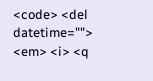<code> <del datetime=""> <em> <i> <q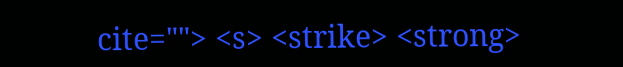cite=""> <s> <strike> <strong>